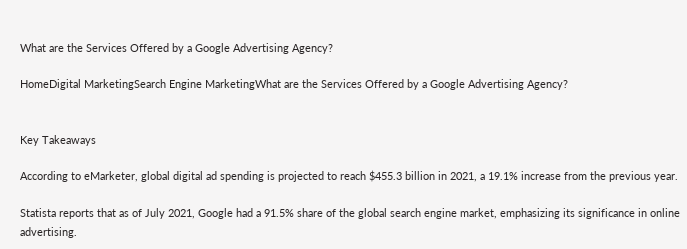What are the Services Offered by a Google Advertising Agency?

HomeDigital MarketingSearch Engine MarketingWhat are the Services Offered by a Google Advertising Agency?


Key Takeaways

According to eMarketer, global digital ad spending is projected to reach $455.3 billion in 2021, a 19.1% increase from the previous year.

Statista reports that as of July 2021, Google had a 91.5% share of the global search engine market, emphasizing its significance in online advertising.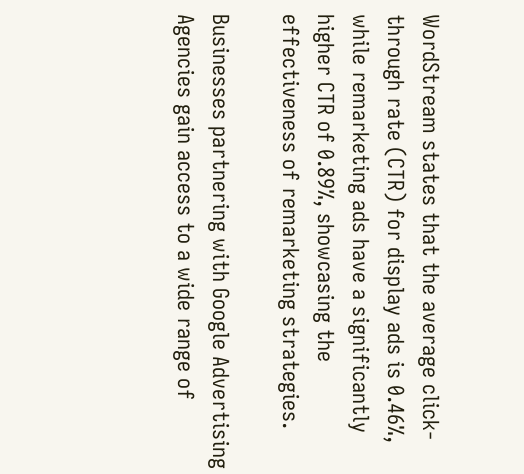WordStream states that the average click-through rate (CTR) for display ads is 0.46%, while remarketing ads have a significantly higher CTR of 0.89%, showcasing the effectiveness of remarketing strategies.

Businesses partnering with Google Advertising Agencies gain access to a wide range of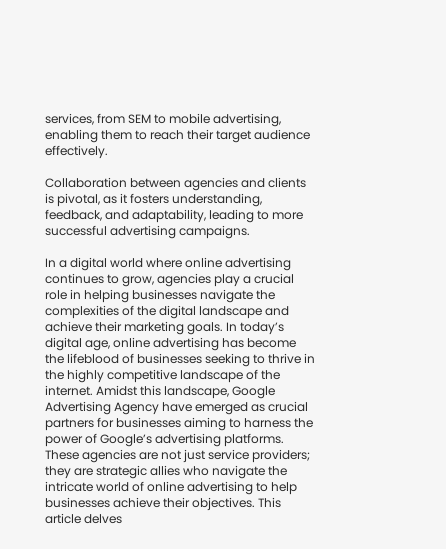services, from SEM to mobile advertising, enabling them to reach their target audience effectively.

Collaboration between agencies and clients is pivotal, as it fosters understanding, feedback, and adaptability, leading to more successful advertising campaigns.

In a digital world where online advertising continues to grow, agencies play a crucial role in helping businesses navigate the complexities of the digital landscape and achieve their marketing goals. In today’s digital age, online advertising has become the lifeblood of businesses seeking to thrive in the highly competitive landscape of the internet. Amidst this landscape, Google Advertising Agency have emerged as crucial partners for businesses aiming to harness the power of Google’s advertising platforms. These agencies are not just service providers; they are strategic allies who navigate the intricate world of online advertising to help businesses achieve their objectives. This article delves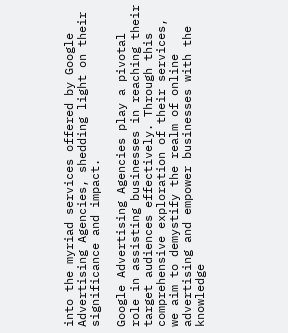into the myriad services offered by Google Advertising Agencies, shedding light on their significance and impact.

Google Advertising Agencies play a pivotal role in assisting businesses in reaching their target audiences effectively. Through this comprehensive exploration of their services, we aim to demystify the realm of online advertising and empower businesses with the knowledge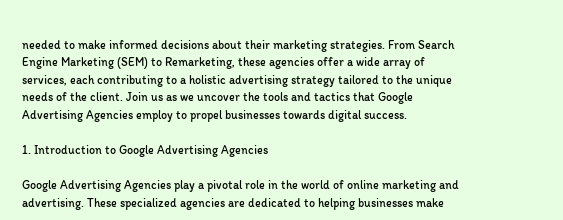needed to make informed decisions about their marketing strategies. From Search Engine Marketing (SEM) to Remarketing, these agencies offer a wide array of services, each contributing to a holistic advertising strategy tailored to the unique needs of the client. Join us as we uncover the tools and tactics that Google Advertising Agencies employ to propel businesses towards digital success.

1. Introduction to Google Advertising Agencies

Google Advertising Agencies play a pivotal role in the world of online marketing and advertising. These specialized agencies are dedicated to helping businesses make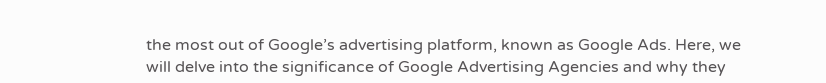the most out of Google’s advertising platform, known as Google Ads. Here, we will delve into the significance of Google Advertising Agencies and why they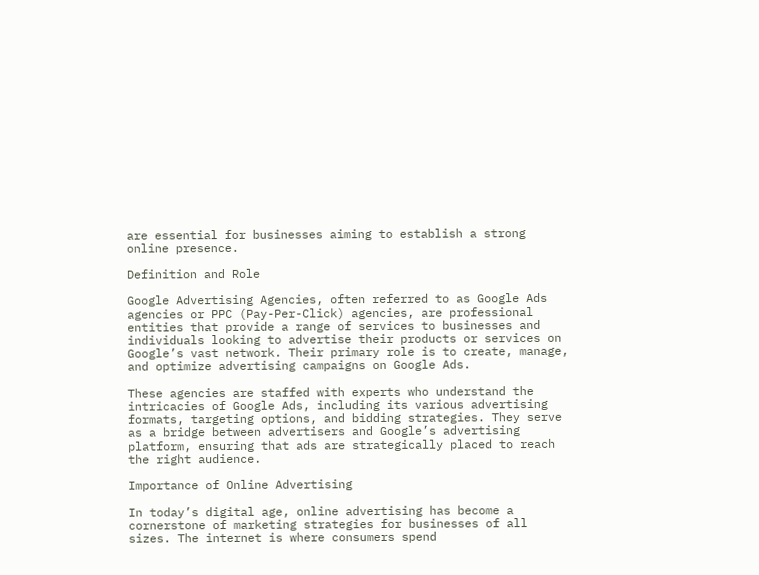are essential for businesses aiming to establish a strong online presence.

Definition and Role

Google Advertising Agencies, often referred to as Google Ads agencies or PPC (Pay-Per-Click) agencies, are professional entities that provide a range of services to businesses and individuals looking to advertise their products or services on Google’s vast network. Their primary role is to create, manage, and optimize advertising campaigns on Google Ads.

These agencies are staffed with experts who understand the intricacies of Google Ads, including its various advertising formats, targeting options, and bidding strategies. They serve as a bridge between advertisers and Google’s advertising platform, ensuring that ads are strategically placed to reach the right audience.

Importance of Online Advertising

In today’s digital age, online advertising has become a cornerstone of marketing strategies for businesses of all sizes. The internet is where consumers spend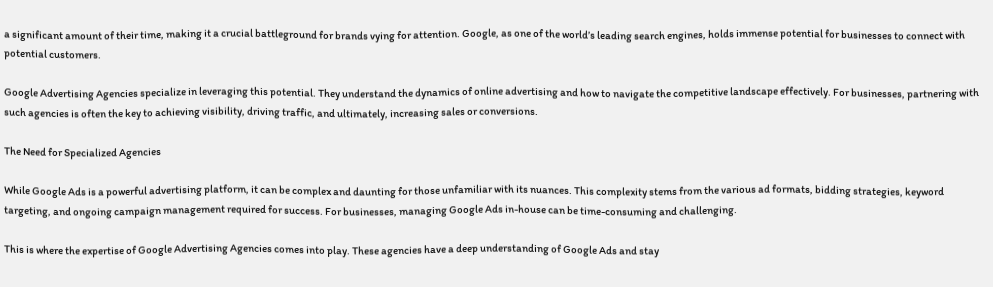a significant amount of their time, making it a crucial battleground for brands vying for attention. Google, as one of the world’s leading search engines, holds immense potential for businesses to connect with potential customers.

Google Advertising Agencies specialize in leveraging this potential. They understand the dynamics of online advertising and how to navigate the competitive landscape effectively. For businesses, partnering with such agencies is often the key to achieving visibility, driving traffic, and ultimately, increasing sales or conversions.

The Need for Specialized Agencies

While Google Ads is a powerful advertising platform, it can be complex and daunting for those unfamiliar with its nuances. This complexity stems from the various ad formats, bidding strategies, keyword targeting, and ongoing campaign management required for success. For businesses, managing Google Ads in-house can be time-consuming and challenging.

This is where the expertise of Google Advertising Agencies comes into play. These agencies have a deep understanding of Google Ads and stay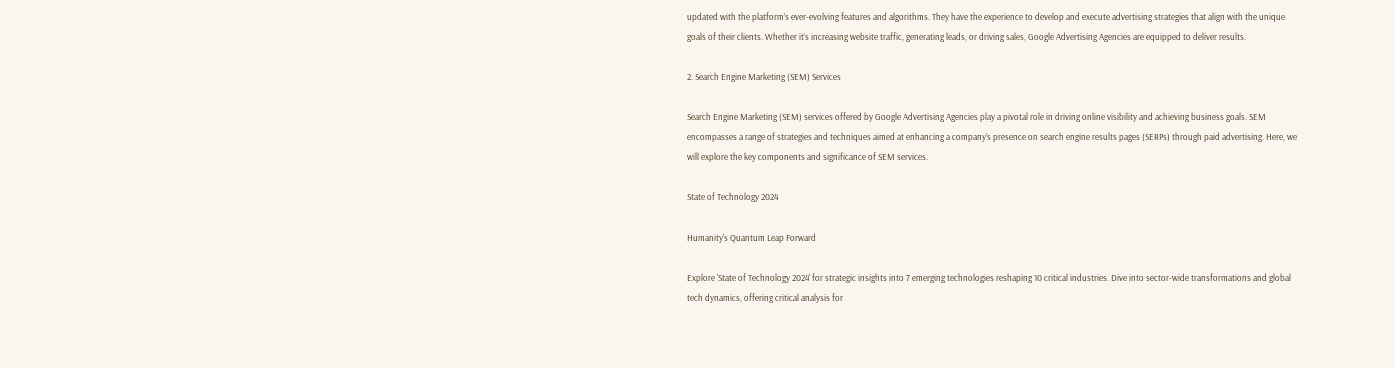updated with the platform’s ever-evolving features and algorithms. They have the experience to develop and execute advertising strategies that align with the unique goals of their clients. Whether it’s increasing website traffic, generating leads, or driving sales, Google Advertising Agencies are equipped to deliver results.

2. Search Engine Marketing (SEM) Services

Search Engine Marketing (SEM) services offered by Google Advertising Agencies play a pivotal role in driving online visibility and achieving business goals. SEM encompasses a range of strategies and techniques aimed at enhancing a company’s presence on search engine results pages (SERPs) through paid advertising. Here, we will explore the key components and significance of SEM services.

State of Technology 2024

Humanity's Quantum Leap Forward

Explore 'State of Technology 2024' for strategic insights into 7 emerging technologies reshaping 10 critical industries. Dive into sector-wide transformations and global tech dynamics, offering critical analysis for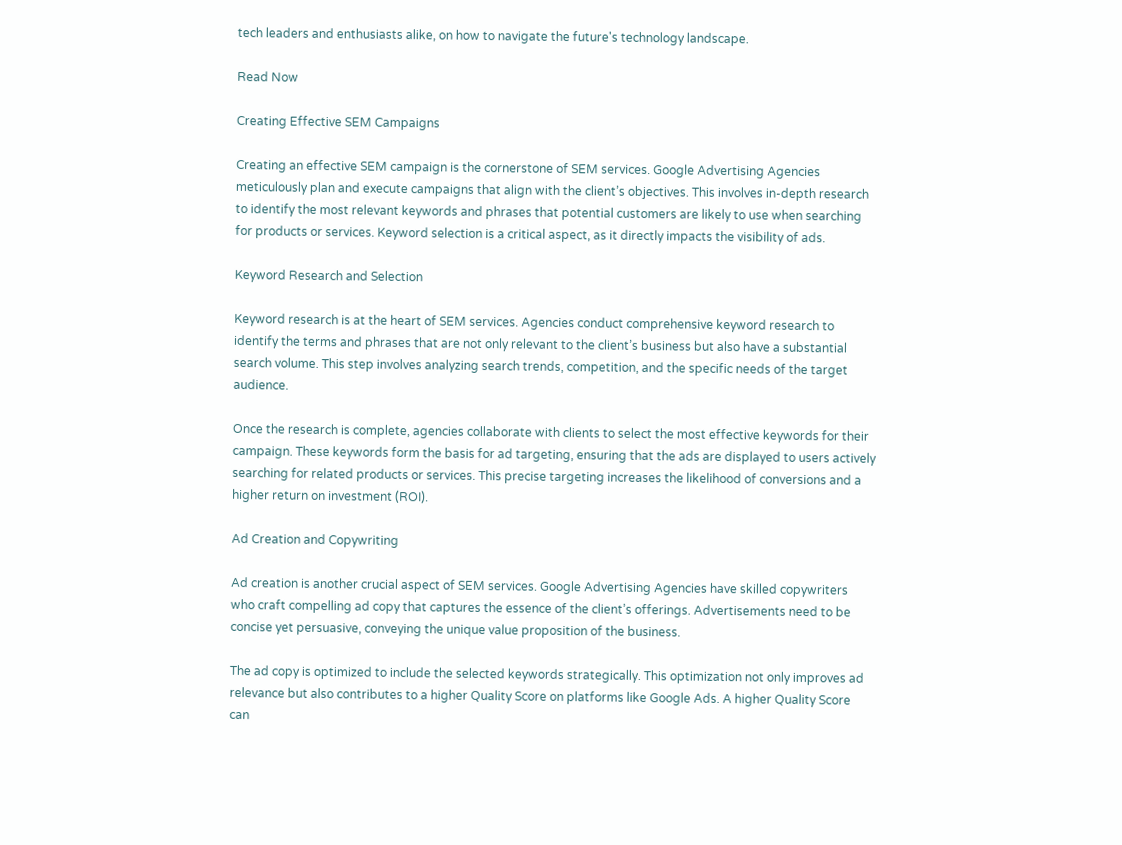tech leaders and enthusiasts alike, on how to navigate the future's technology landscape.

Read Now

Creating Effective SEM Campaigns

Creating an effective SEM campaign is the cornerstone of SEM services. Google Advertising Agencies meticulously plan and execute campaigns that align with the client’s objectives. This involves in-depth research to identify the most relevant keywords and phrases that potential customers are likely to use when searching for products or services. Keyword selection is a critical aspect, as it directly impacts the visibility of ads.

Keyword Research and Selection

Keyword research is at the heart of SEM services. Agencies conduct comprehensive keyword research to identify the terms and phrases that are not only relevant to the client’s business but also have a substantial search volume. This step involves analyzing search trends, competition, and the specific needs of the target audience.

Once the research is complete, agencies collaborate with clients to select the most effective keywords for their campaign. These keywords form the basis for ad targeting, ensuring that the ads are displayed to users actively searching for related products or services. This precise targeting increases the likelihood of conversions and a higher return on investment (ROI).

Ad Creation and Copywriting

Ad creation is another crucial aspect of SEM services. Google Advertising Agencies have skilled copywriters who craft compelling ad copy that captures the essence of the client’s offerings. Advertisements need to be concise yet persuasive, conveying the unique value proposition of the business.

The ad copy is optimized to include the selected keywords strategically. This optimization not only improves ad relevance but also contributes to a higher Quality Score on platforms like Google Ads. A higher Quality Score can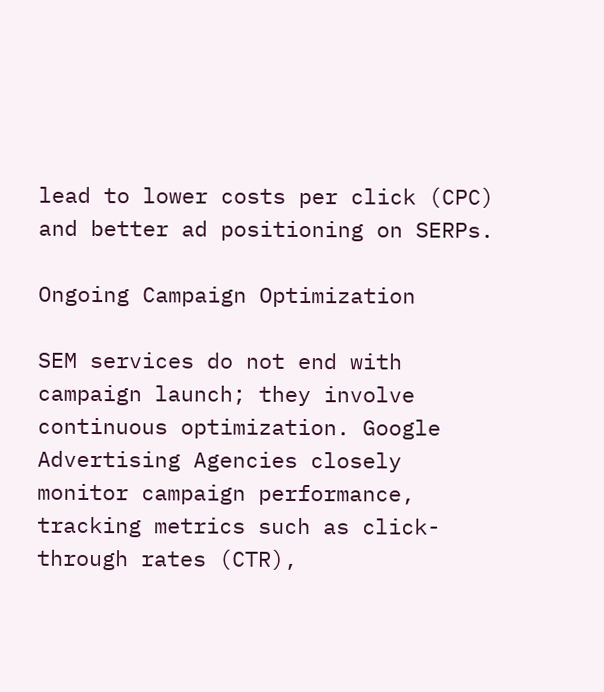lead to lower costs per click (CPC) and better ad positioning on SERPs.

Ongoing Campaign Optimization

SEM services do not end with campaign launch; they involve continuous optimization. Google Advertising Agencies closely monitor campaign performance, tracking metrics such as click-through rates (CTR),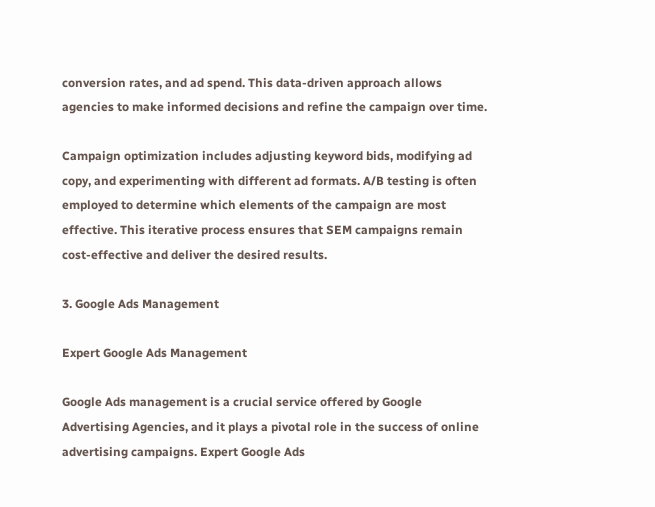conversion rates, and ad spend. This data-driven approach allows agencies to make informed decisions and refine the campaign over time.

Campaign optimization includes adjusting keyword bids, modifying ad copy, and experimenting with different ad formats. A/B testing is often employed to determine which elements of the campaign are most effective. This iterative process ensures that SEM campaigns remain cost-effective and deliver the desired results.

3. Google Ads Management

Expert Google Ads Management

Google Ads management is a crucial service offered by Google Advertising Agencies, and it plays a pivotal role in the success of online advertising campaigns. Expert Google Ads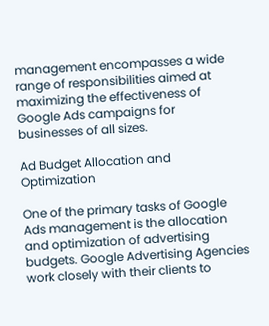management encompasses a wide range of responsibilities aimed at maximizing the effectiveness of Google Ads campaigns for businesses of all sizes.

Ad Budget Allocation and Optimization

One of the primary tasks of Google Ads management is the allocation and optimization of advertising budgets. Google Advertising Agencies work closely with their clients to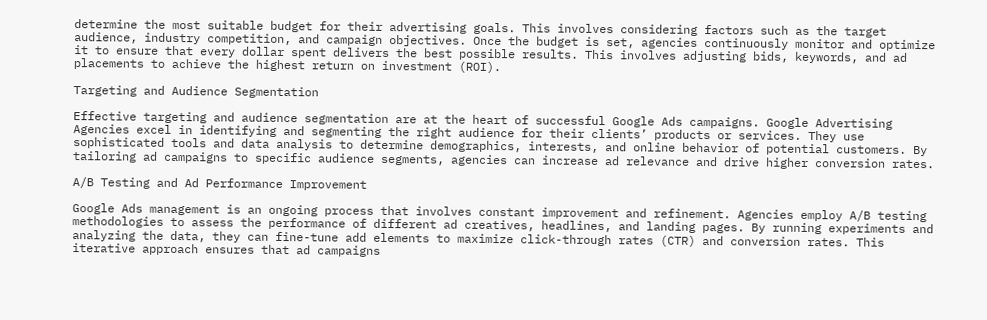determine the most suitable budget for their advertising goals. This involves considering factors such as the target audience, industry competition, and campaign objectives. Once the budget is set, agencies continuously monitor and optimize it to ensure that every dollar spent delivers the best possible results. This involves adjusting bids, keywords, and ad placements to achieve the highest return on investment (ROI).

Targeting and Audience Segmentation

Effective targeting and audience segmentation are at the heart of successful Google Ads campaigns. Google Advertising Agencies excel in identifying and segmenting the right audience for their clients’ products or services. They use sophisticated tools and data analysis to determine demographics, interests, and online behavior of potential customers. By tailoring ad campaigns to specific audience segments, agencies can increase ad relevance and drive higher conversion rates.

A/B Testing and Ad Performance Improvement

Google Ads management is an ongoing process that involves constant improvement and refinement. Agencies employ A/B testing methodologies to assess the performance of different ad creatives, headlines, and landing pages. By running experiments and analyzing the data, they can fine-tune add elements to maximize click-through rates (CTR) and conversion rates. This iterative approach ensures that ad campaigns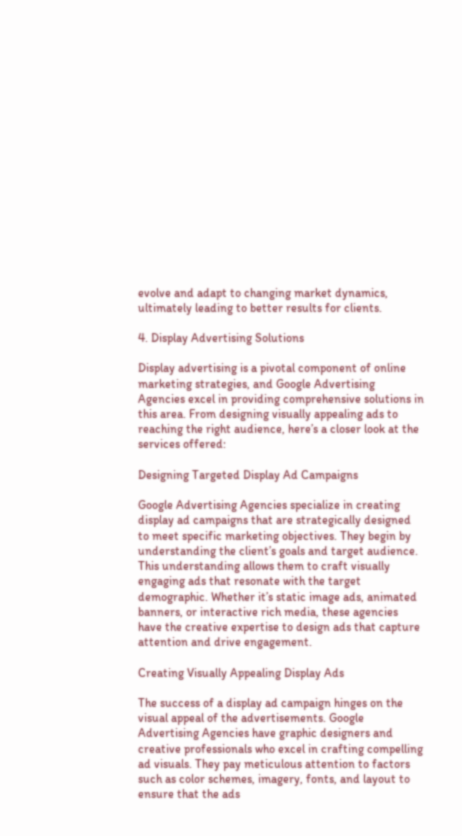evolve and adapt to changing market dynamics, ultimately leading to better results for clients.

4. Display Advertising Solutions

Display advertising is a pivotal component of online marketing strategies, and Google Advertising Agencies excel in providing comprehensive solutions in this area. From designing visually appealing ads to reaching the right audience, here’s a closer look at the services offered:

Designing Targeted Display Ad Campaigns

Google Advertising Agencies specialize in creating display ad campaigns that are strategically designed to meet specific marketing objectives. They begin by understanding the client’s goals and target audience. This understanding allows them to craft visually engaging ads that resonate with the target demographic. Whether it’s static image ads, animated banners, or interactive rich media, these agencies have the creative expertise to design ads that capture attention and drive engagement.

Creating Visually Appealing Display Ads

The success of a display ad campaign hinges on the visual appeal of the advertisements. Google Advertising Agencies have graphic designers and creative professionals who excel in crafting compelling ad visuals. They pay meticulous attention to factors such as color schemes, imagery, fonts, and layout to ensure that the ads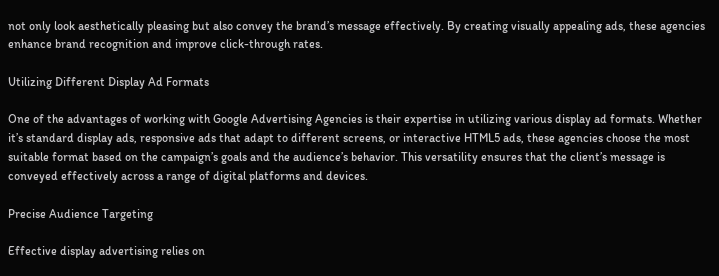not only look aesthetically pleasing but also convey the brand’s message effectively. By creating visually appealing ads, these agencies enhance brand recognition and improve click-through rates.

Utilizing Different Display Ad Formats

One of the advantages of working with Google Advertising Agencies is their expertise in utilizing various display ad formats. Whether it’s standard display ads, responsive ads that adapt to different screens, or interactive HTML5 ads, these agencies choose the most suitable format based on the campaign’s goals and the audience’s behavior. This versatility ensures that the client’s message is conveyed effectively across a range of digital platforms and devices.

Precise Audience Targeting

Effective display advertising relies on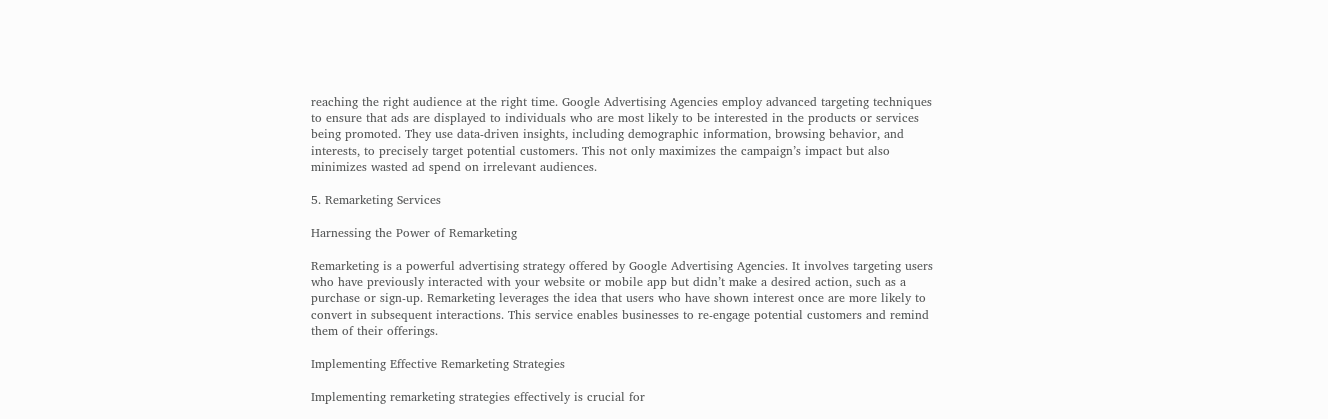reaching the right audience at the right time. Google Advertising Agencies employ advanced targeting techniques to ensure that ads are displayed to individuals who are most likely to be interested in the products or services being promoted. They use data-driven insights, including demographic information, browsing behavior, and interests, to precisely target potential customers. This not only maximizes the campaign’s impact but also minimizes wasted ad spend on irrelevant audiences.

5. Remarketing Services

Harnessing the Power of Remarketing

Remarketing is a powerful advertising strategy offered by Google Advertising Agencies. It involves targeting users who have previously interacted with your website or mobile app but didn’t make a desired action, such as a purchase or sign-up. Remarketing leverages the idea that users who have shown interest once are more likely to convert in subsequent interactions. This service enables businesses to re-engage potential customers and remind them of their offerings.

Implementing Effective Remarketing Strategies

Implementing remarketing strategies effectively is crucial for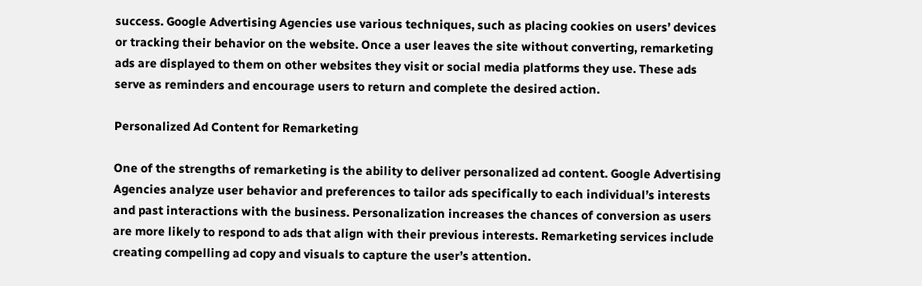success. Google Advertising Agencies use various techniques, such as placing cookies on users’ devices or tracking their behavior on the website. Once a user leaves the site without converting, remarketing ads are displayed to them on other websites they visit or social media platforms they use. These ads serve as reminders and encourage users to return and complete the desired action.

Personalized Ad Content for Remarketing

One of the strengths of remarketing is the ability to deliver personalized ad content. Google Advertising Agencies analyze user behavior and preferences to tailor ads specifically to each individual’s interests and past interactions with the business. Personalization increases the chances of conversion as users are more likely to respond to ads that align with their previous interests. Remarketing services include creating compelling ad copy and visuals to capture the user’s attention.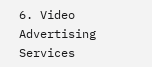6. Video Advertising Services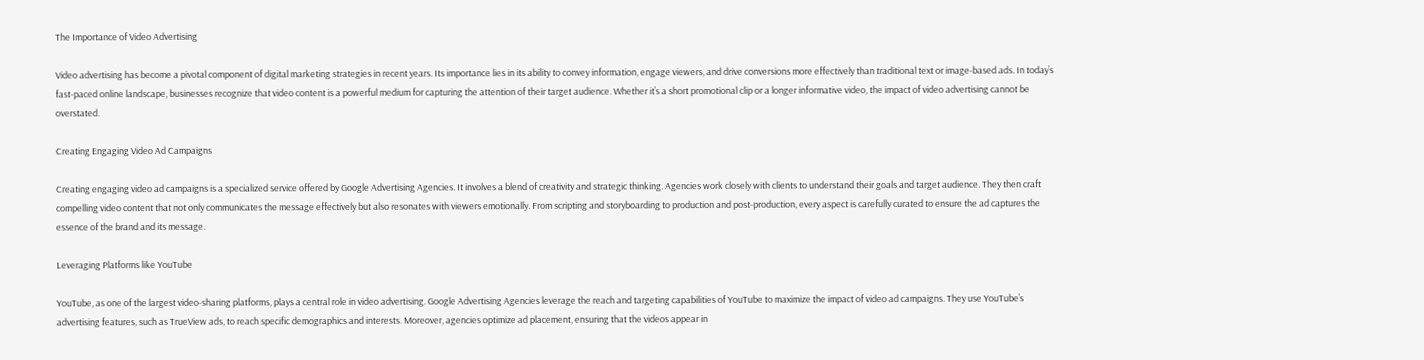The Importance of Video Advertising

Video advertising has become a pivotal component of digital marketing strategies in recent years. Its importance lies in its ability to convey information, engage viewers, and drive conversions more effectively than traditional text or image-based ads. In today’s fast-paced online landscape, businesses recognize that video content is a powerful medium for capturing the attention of their target audience. Whether it’s a short promotional clip or a longer informative video, the impact of video advertising cannot be overstated.

Creating Engaging Video Ad Campaigns

Creating engaging video ad campaigns is a specialized service offered by Google Advertising Agencies. It involves a blend of creativity and strategic thinking. Agencies work closely with clients to understand their goals and target audience. They then craft compelling video content that not only communicates the message effectively but also resonates with viewers emotionally. From scripting and storyboarding to production and post-production, every aspect is carefully curated to ensure the ad captures the essence of the brand and its message.

Leveraging Platforms like YouTube

YouTube, as one of the largest video-sharing platforms, plays a central role in video advertising. Google Advertising Agencies leverage the reach and targeting capabilities of YouTube to maximize the impact of video ad campaigns. They use YouTube’s advertising features, such as TrueView ads, to reach specific demographics and interests. Moreover, agencies optimize ad placement, ensuring that the videos appear in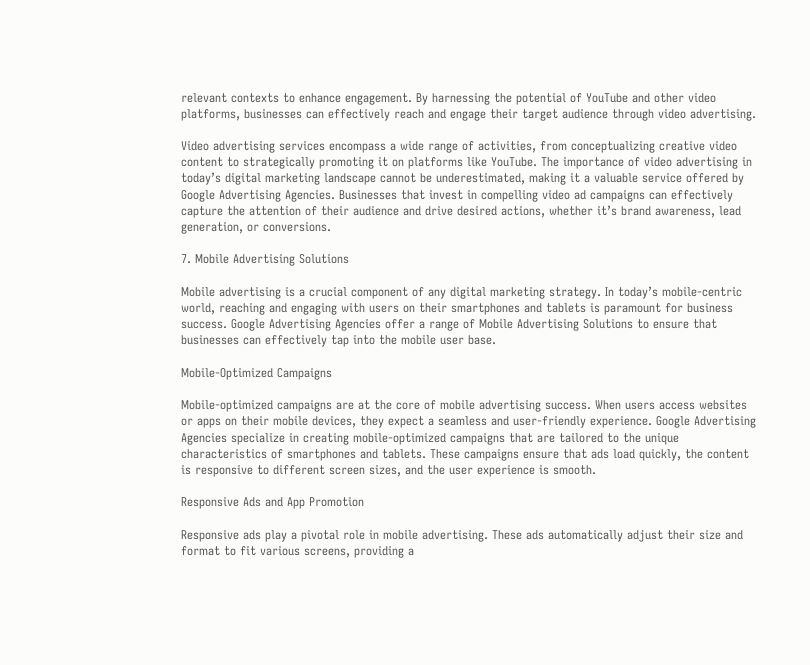relevant contexts to enhance engagement. By harnessing the potential of YouTube and other video platforms, businesses can effectively reach and engage their target audience through video advertising.

Video advertising services encompass a wide range of activities, from conceptualizing creative video content to strategically promoting it on platforms like YouTube. The importance of video advertising in today’s digital marketing landscape cannot be underestimated, making it a valuable service offered by Google Advertising Agencies. Businesses that invest in compelling video ad campaigns can effectively capture the attention of their audience and drive desired actions, whether it’s brand awareness, lead generation, or conversions.

7. Mobile Advertising Solutions

Mobile advertising is a crucial component of any digital marketing strategy. In today’s mobile-centric world, reaching and engaging with users on their smartphones and tablets is paramount for business success. Google Advertising Agencies offer a range of Mobile Advertising Solutions to ensure that businesses can effectively tap into the mobile user base.

Mobile-Optimized Campaigns

Mobile-optimized campaigns are at the core of mobile advertising success. When users access websites or apps on their mobile devices, they expect a seamless and user-friendly experience. Google Advertising Agencies specialize in creating mobile-optimized campaigns that are tailored to the unique characteristics of smartphones and tablets. These campaigns ensure that ads load quickly, the content is responsive to different screen sizes, and the user experience is smooth.

Responsive Ads and App Promotion

Responsive ads play a pivotal role in mobile advertising. These ads automatically adjust their size and format to fit various screens, providing a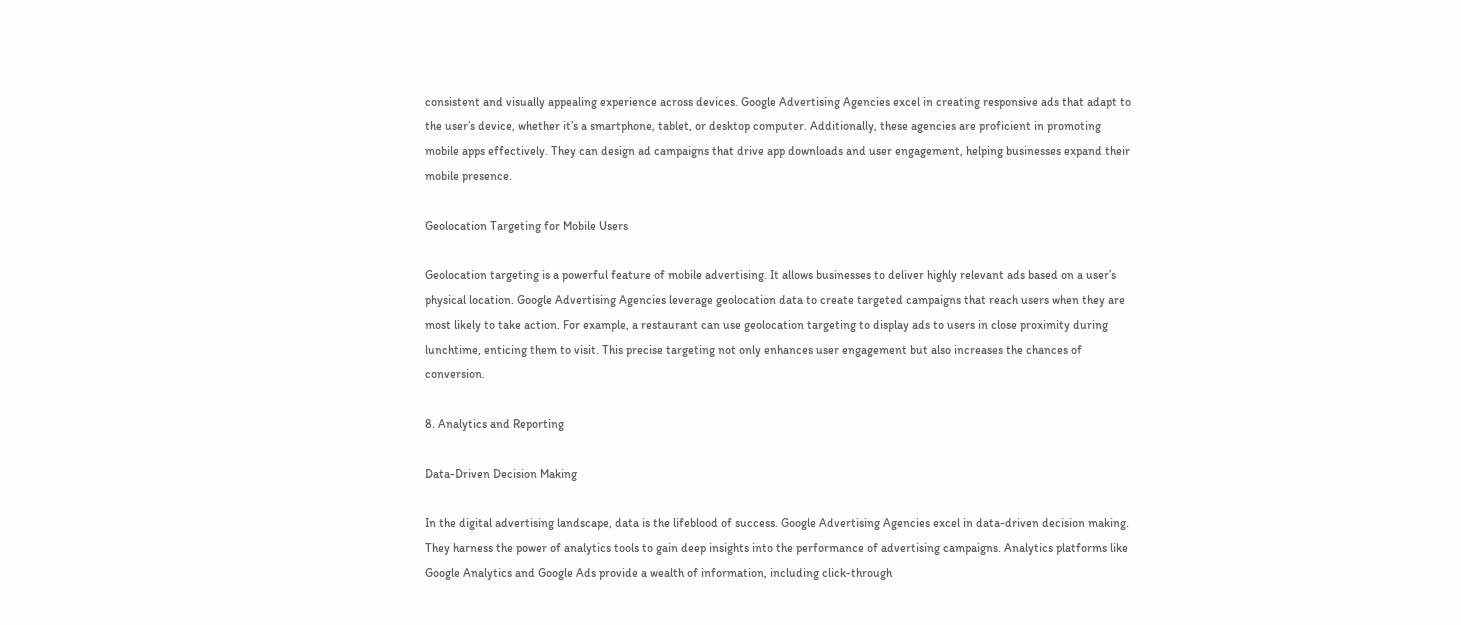consistent and visually appealing experience across devices. Google Advertising Agencies excel in creating responsive ads that adapt to the user’s device, whether it’s a smartphone, tablet, or desktop computer. Additionally, these agencies are proficient in promoting mobile apps effectively. They can design ad campaigns that drive app downloads and user engagement, helping businesses expand their mobile presence.

Geolocation Targeting for Mobile Users

Geolocation targeting is a powerful feature of mobile advertising. It allows businesses to deliver highly relevant ads based on a user’s physical location. Google Advertising Agencies leverage geolocation data to create targeted campaigns that reach users when they are most likely to take action. For example, a restaurant can use geolocation targeting to display ads to users in close proximity during lunchtime, enticing them to visit. This precise targeting not only enhances user engagement but also increases the chances of conversion.

8. Analytics and Reporting

Data-Driven Decision Making

In the digital advertising landscape, data is the lifeblood of success. Google Advertising Agencies excel in data-driven decision making. They harness the power of analytics tools to gain deep insights into the performance of advertising campaigns. Analytics platforms like Google Analytics and Google Ads provide a wealth of information, including click-through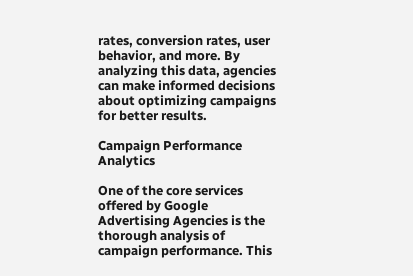rates, conversion rates, user behavior, and more. By analyzing this data, agencies can make informed decisions about optimizing campaigns for better results.

Campaign Performance Analytics

One of the core services offered by Google Advertising Agencies is the thorough analysis of campaign performance. This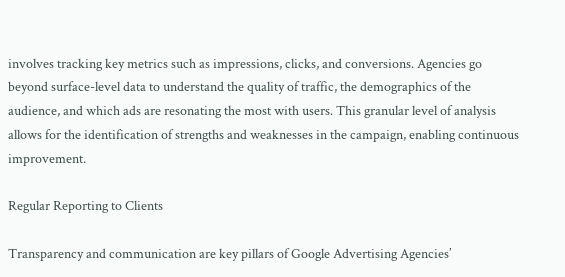involves tracking key metrics such as impressions, clicks, and conversions. Agencies go beyond surface-level data to understand the quality of traffic, the demographics of the audience, and which ads are resonating the most with users. This granular level of analysis allows for the identification of strengths and weaknesses in the campaign, enabling continuous improvement.

Regular Reporting to Clients

Transparency and communication are key pillars of Google Advertising Agencies’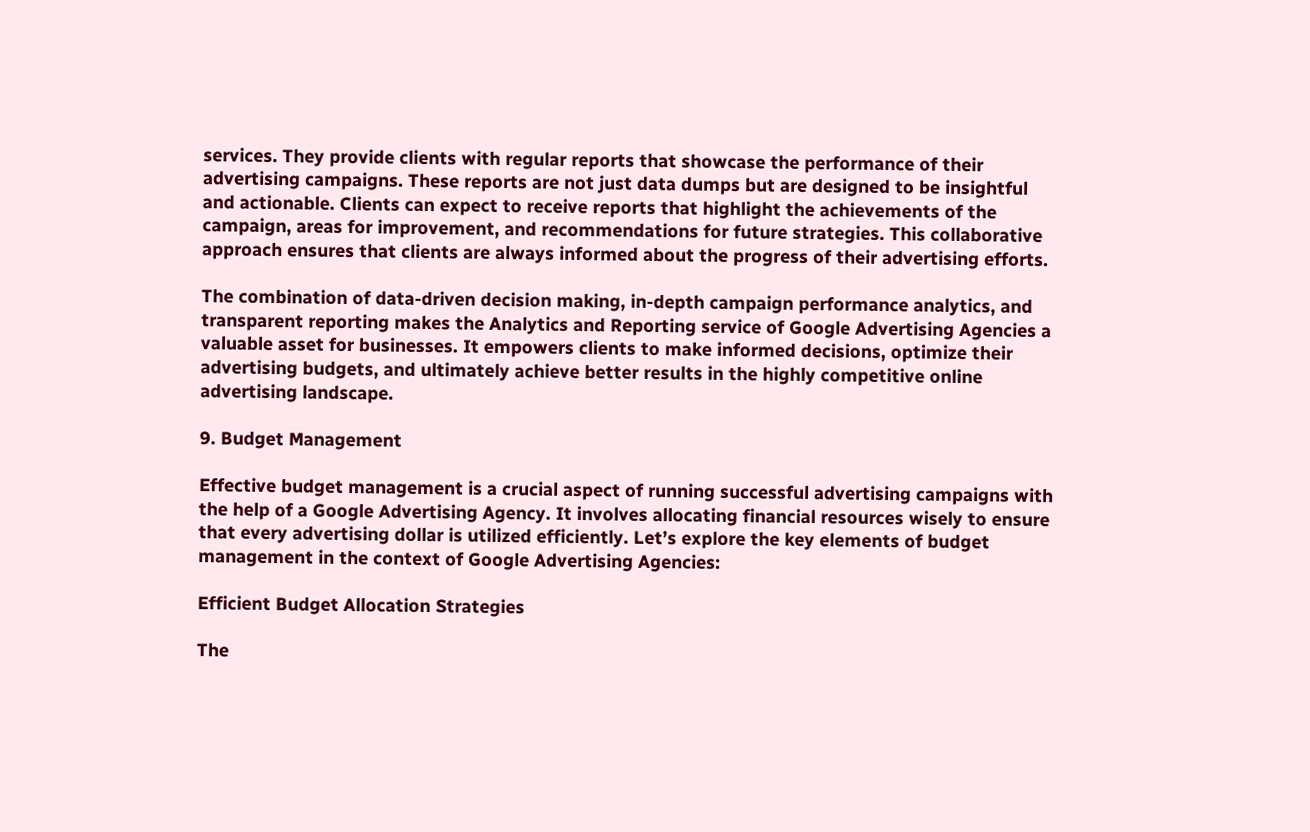services. They provide clients with regular reports that showcase the performance of their advertising campaigns. These reports are not just data dumps but are designed to be insightful and actionable. Clients can expect to receive reports that highlight the achievements of the campaign, areas for improvement, and recommendations for future strategies. This collaborative approach ensures that clients are always informed about the progress of their advertising efforts.

The combination of data-driven decision making, in-depth campaign performance analytics, and transparent reporting makes the Analytics and Reporting service of Google Advertising Agencies a valuable asset for businesses. It empowers clients to make informed decisions, optimize their advertising budgets, and ultimately achieve better results in the highly competitive online advertising landscape.

9. Budget Management

Effective budget management is a crucial aspect of running successful advertising campaigns with the help of a Google Advertising Agency. It involves allocating financial resources wisely to ensure that every advertising dollar is utilized efficiently. Let’s explore the key elements of budget management in the context of Google Advertising Agencies:

Efficient Budget Allocation Strategies

The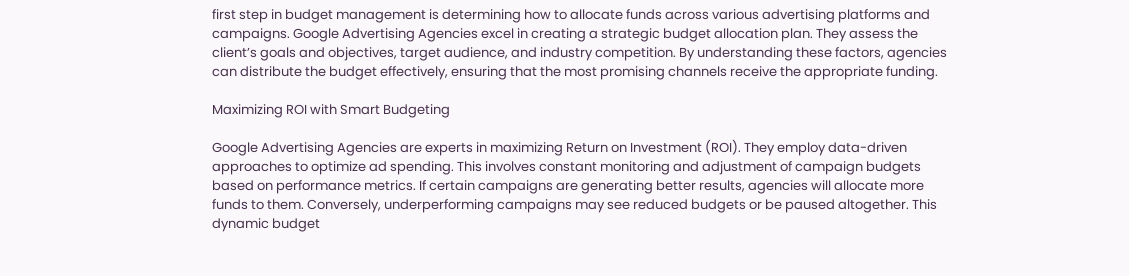first step in budget management is determining how to allocate funds across various advertising platforms and campaigns. Google Advertising Agencies excel in creating a strategic budget allocation plan. They assess the client’s goals and objectives, target audience, and industry competition. By understanding these factors, agencies can distribute the budget effectively, ensuring that the most promising channels receive the appropriate funding.

Maximizing ROI with Smart Budgeting

Google Advertising Agencies are experts in maximizing Return on Investment (ROI). They employ data-driven approaches to optimize ad spending. This involves constant monitoring and adjustment of campaign budgets based on performance metrics. If certain campaigns are generating better results, agencies will allocate more funds to them. Conversely, underperforming campaigns may see reduced budgets or be paused altogether. This dynamic budget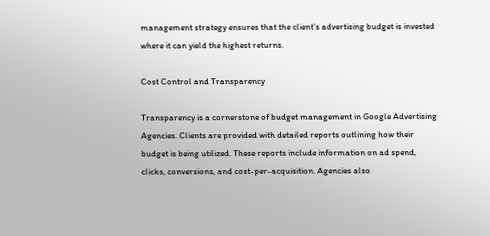management strategy ensures that the client’s advertising budget is invested where it can yield the highest returns.

Cost Control and Transparency

Transparency is a cornerstone of budget management in Google Advertising Agencies. Clients are provided with detailed reports outlining how their budget is being utilized. These reports include information on ad spend, clicks, conversions, and cost-per-acquisition. Agencies also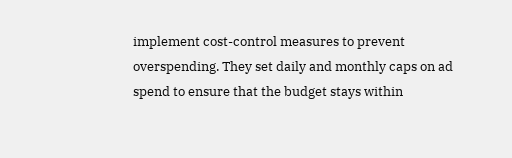implement cost-control measures to prevent overspending. They set daily and monthly caps on ad spend to ensure that the budget stays within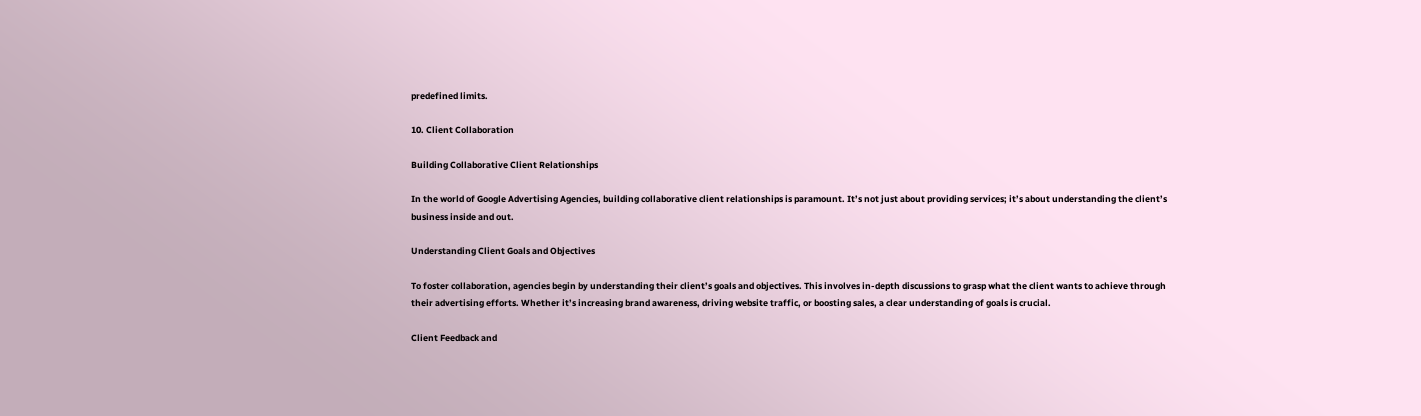predefined limits.

10. Client Collaboration

Building Collaborative Client Relationships

In the world of Google Advertising Agencies, building collaborative client relationships is paramount. It’s not just about providing services; it’s about understanding the client’s business inside and out.

Understanding Client Goals and Objectives

To foster collaboration, agencies begin by understanding their client’s goals and objectives. This involves in-depth discussions to grasp what the client wants to achieve through their advertising efforts. Whether it’s increasing brand awareness, driving website traffic, or boosting sales, a clear understanding of goals is crucial.

Client Feedback and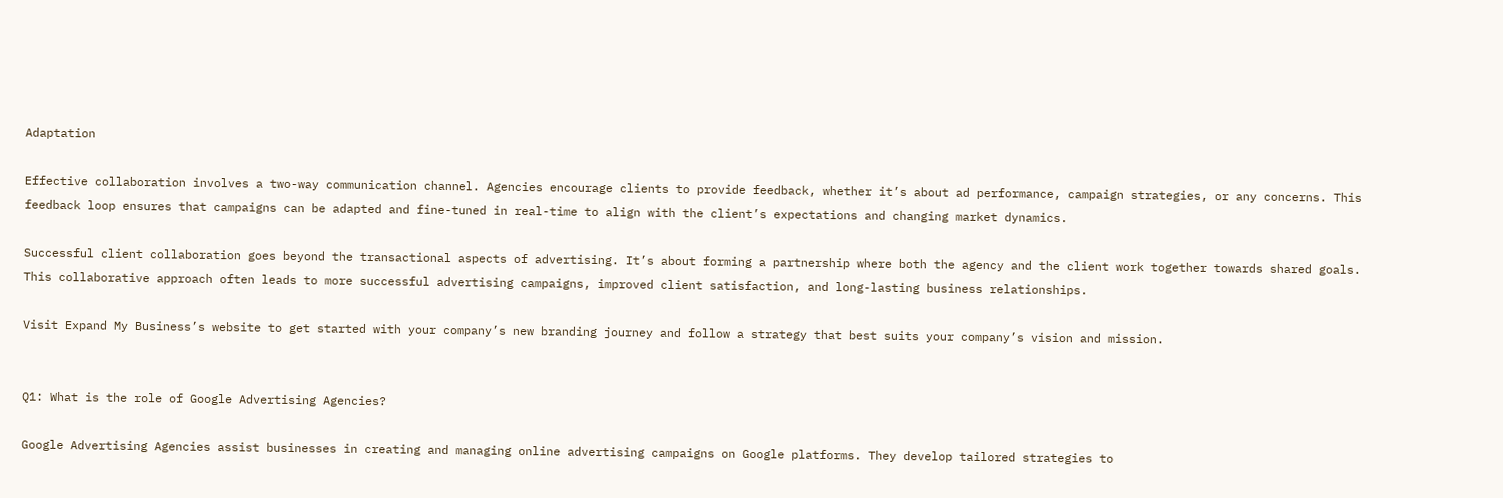Adaptation

Effective collaboration involves a two-way communication channel. Agencies encourage clients to provide feedback, whether it’s about ad performance, campaign strategies, or any concerns. This feedback loop ensures that campaigns can be adapted and fine-tuned in real-time to align with the client’s expectations and changing market dynamics.

Successful client collaboration goes beyond the transactional aspects of advertising. It’s about forming a partnership where both the agency and the client work together towards shared goals. This collaborative approach often leads to more successful advertising campaigns, improved client satisfaction, and long-lasting business relationships.

Visit Expand My Business’s website to get started with your company’s new branding journey and follow a strategy that best suits your company’s vision and mission.


Q1: What is the role of Google Advertising Agencies?

Google Advertising Agencies assist businesses in creating and managing online advertising campaigns on Google platforms. They develop tailored strategies to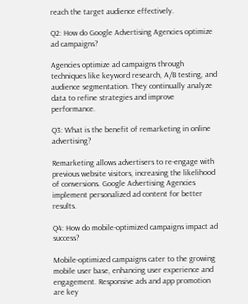reach the target audience effectively.

Q2: How do Google Advertising Agencies optimize ad campaigns?

Agencies optimize ad campaigns through techniques like keyword research, A/B testing, and audience segmentation. They continually analyze data to refine strategies and improve performance.

Q3: What is the benefit of remarketing in online advertising?

Remarketing allows advertisers to re-engage with previous website visitors, increasing the likelihood of conversions. Google Advertising Agencies implement personalized ad content for better results.

Q4: How do mobile-optimized campaigns impact ad success?

Mobile-optimized campaigns cater to the growing mobile user base, enhancing user experience and engagement. Responsive ads and app promotion are key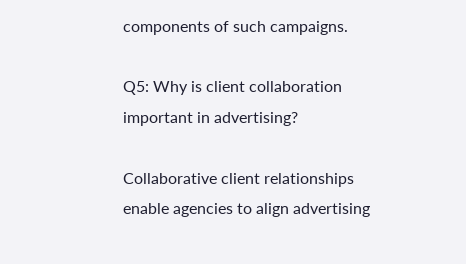components of such campaigns.

Q5: Why is client collaboration important in advertising?

Collaborative client relationships enable agencies to align advertising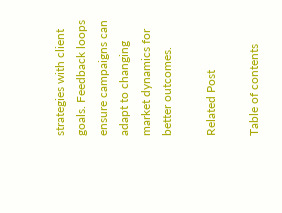strategies with client goals. Feedback loops ensure campaigns can adapt to changing market dynamics for better outcomes.

Related Post

Table of contents